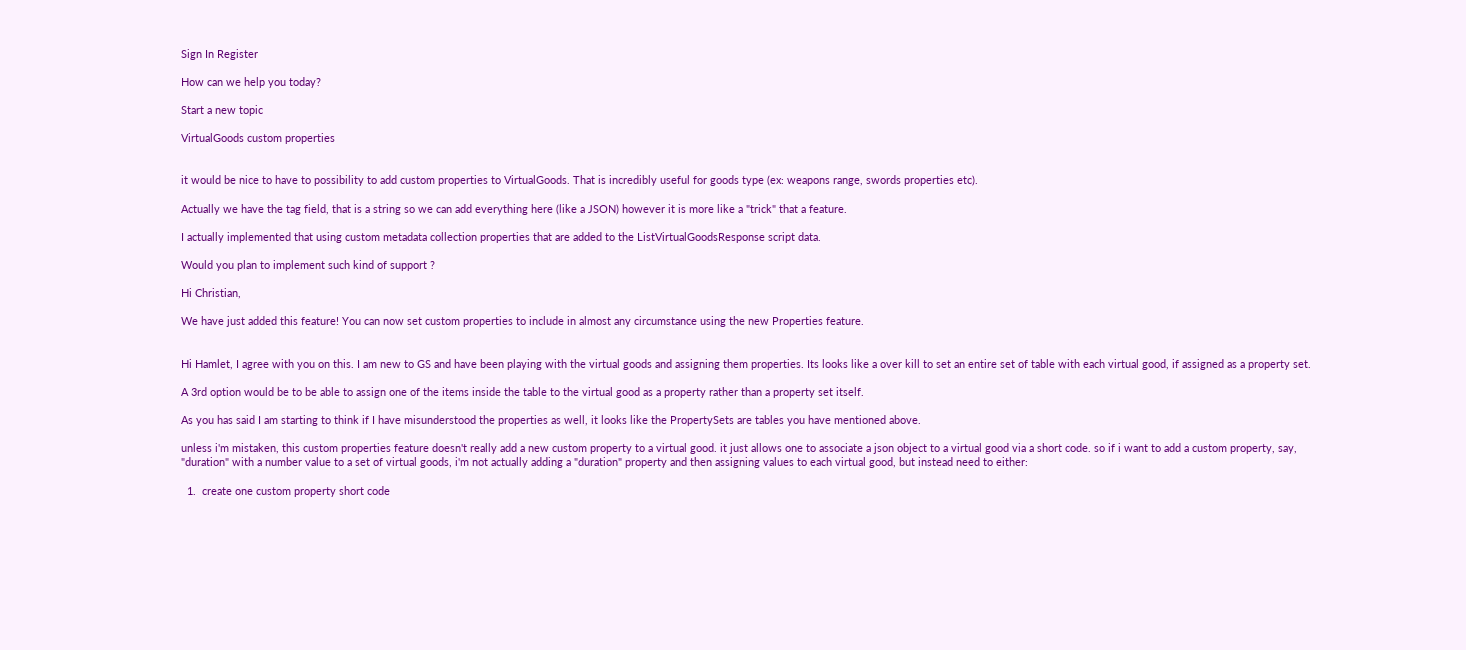Sign In Register

How can we help you today?

Start a new topic

VirtualGoods custom properties


it would be nice to have to possibility to add custom properties to VirtualGoods. That is incredibly useful for goods type (ex: weapons range, swords properties etc).

Actually we have the tag field, that is a string so we can add everything here (like a JSON) however it is more like a "trick" that a feature.

I actually implemented that using custom metadata collection properties that are added to the ListVirtualGoodsResponse script data.

Would you plan to implement such kind of support ?

Hi Christian,

We have just added this feature! You can now set custom properties to include in almost any circumstance using the new Properties feature.


Hi Hamlet, I agree with you on this. I am new to GS and have been playing with the virtual goods and assigning them properties. Its looks like a over kill to set an entire set of table with each virtual good, if assigned as a property set.

A 3rd option would be to be able to assign one of the items inside the table to the virtual good as a property rather than a property set itself.

As you has said I am starting to think if I have misunderstood the properties as well, it looks like the PropertySets are tables you have mentioned above.

unless i'm mistaken, this custom properties feature doesn't really add a new custom property to a virtual good. it just allows one to associate a json object to a virtual good via a short code. so if i want to add a custom property, say, "duration" with a number value to a set of virtual goods, i'm not actually adding a "duration" property and then assigning values to each virtual good, but instead need to either:

  1.  create one custom property short code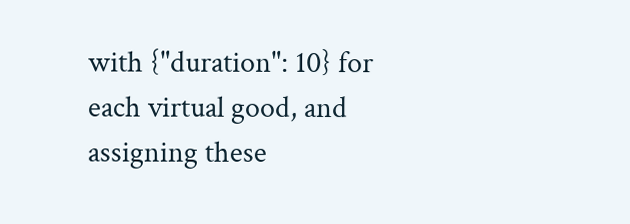with {"duration": 10} for each virtual good, and assigning these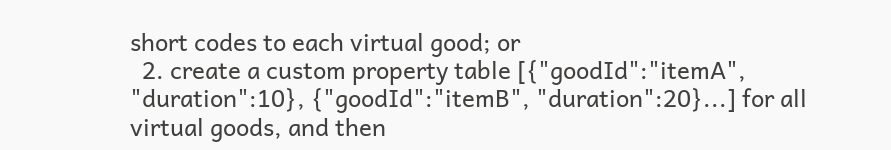short codes to each virtual good; or
  2. create a custom property table [{"goodId":"itemA", "duration":10}, {"goodId":"itemB", "duration":20}...] for all virtual goods, and then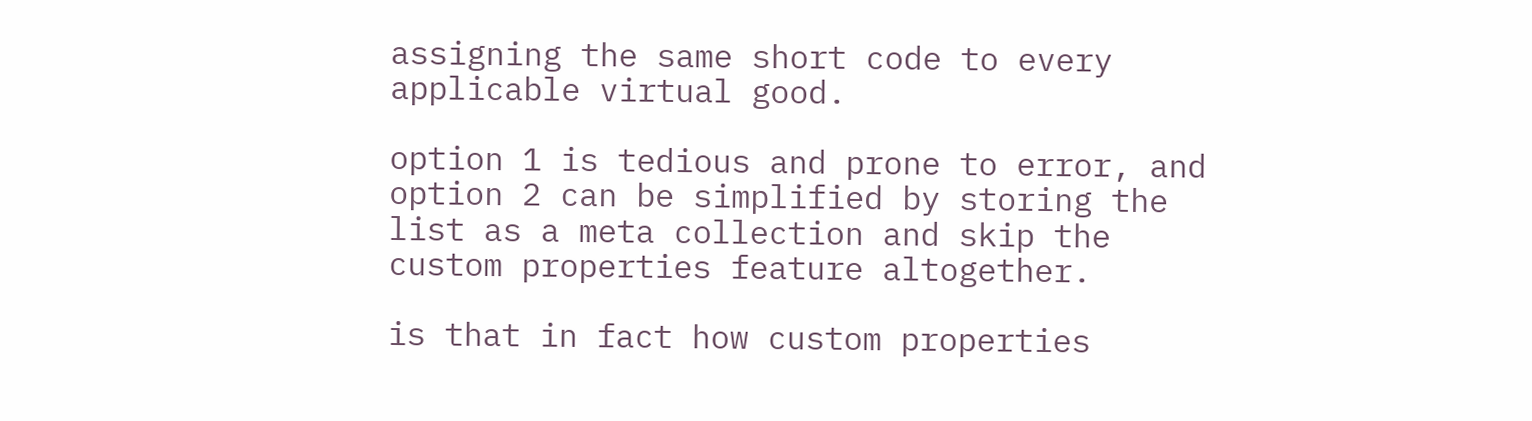assigning the same short code to every applicable virtual good.

option 1 is tedious and prone to error, and option 2 can be simplified by storing the list as a meta collection and skip the custom properties feature altogether.

is that in fact how custom properties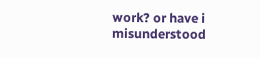work? or have i misunderstood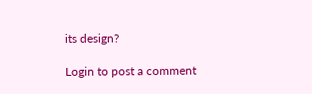its design?

Login to post a comment